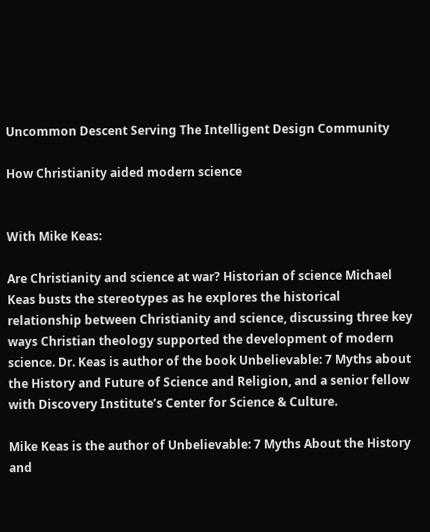Uncommon Descent Serving The Intelligent Design Community

How Christianity aided modern science


With Mike Keas:

Are Christianity and science at war? Historian of science Michael Keas busts the stereotypes as he explores the historical relationship between Christianity and science, discussing three key ways Christian theology supported the development of modern science. Dr. Keas is author of the book Unbelievable: 7 Myths about the History and Future of Science and Religion, and a senior fellow with Discovery Institute’s Center for Science & Culture.

Mike Keas is the author of Unbelievable: 7 Myths About the History and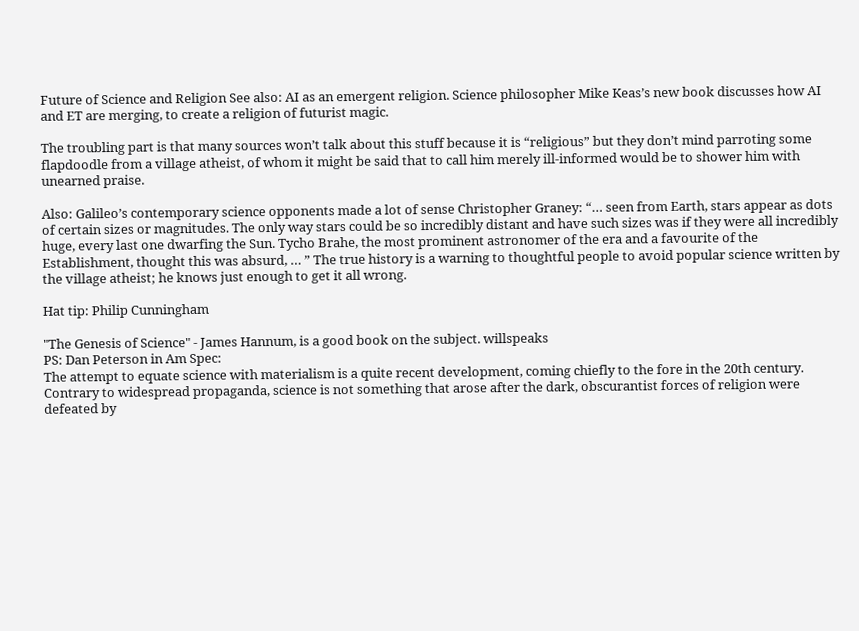Future of Science and Religion See also: AI as an emergent religion. Science philosopher Mike Keas’s new book discusses how AI and ET are merging, to create a religion of futurist magic.

The troubling part is that many sources won’t talk about this stuff because it is “religious” but they don’t mind parroting some flapdoodle from a village atheist, of whom it might be said that to call him merely ill-informed would be to shower him with unearned praise.

Also: Galileo’s contemporary science opponents made a lot of sense Christopher Graney: “… seen from Earth, stars appear as dots of certain sizes or magnitudes. The only way stars could be so incredibly distant and have such sizes was if they were all incredibly huge, every last one dwarfing the Sun. Tycho Brahe, the most prominent astronomer of the era and a favourite of the Establishment, thought this was absurd, … ” The true history is a warning to thoughtful people to avoid popular science written by the village atheist; he knows just enough to get it all wrong.

Hat tip: Philip Cunningham

"The Genesis of Science" - James Hannum, is a good book on the subject. willspeaks
PS: Dan Peterson in Am Spec:
The attempt to equate science with materialism is a quite recent development, coming chiefly to the fore in the 20th century. Contrary to widespread propaganda, science is not something that arose after the dark, obscurantist forces of religion were defeated by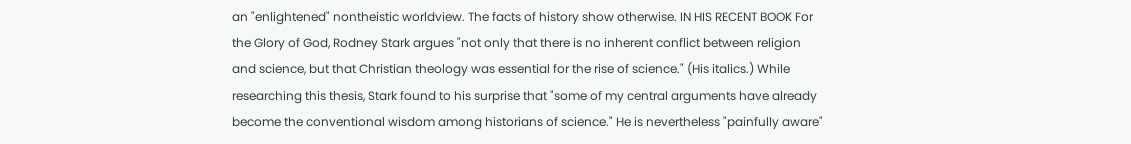an "enlightened" nontheistic worldview. The facts of history show otherwise. IN HIS RECENT BOOK For the Glory of God, Rodney Stark argues "not only that there is no inherent conflict between religion and science, but that Christian theology was essential for the rise of science." (His italics.) While researching this thesis, Stark found to his surprise that "some of my central arguments have already become the conventional wisdom among historians of science." He is nevertheless "painfully aware"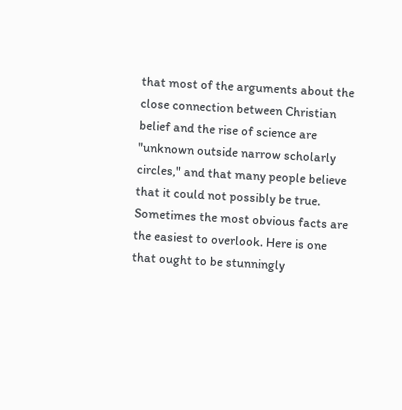that most of the arguments about the close connection between Christian belief and the rise of science are "unknown outside narrow scholarly circles," and that many people believe that it could not possibly be true. Sometimes the most obvious facts are the easiest to overlook. Here is one that ought to be stunningly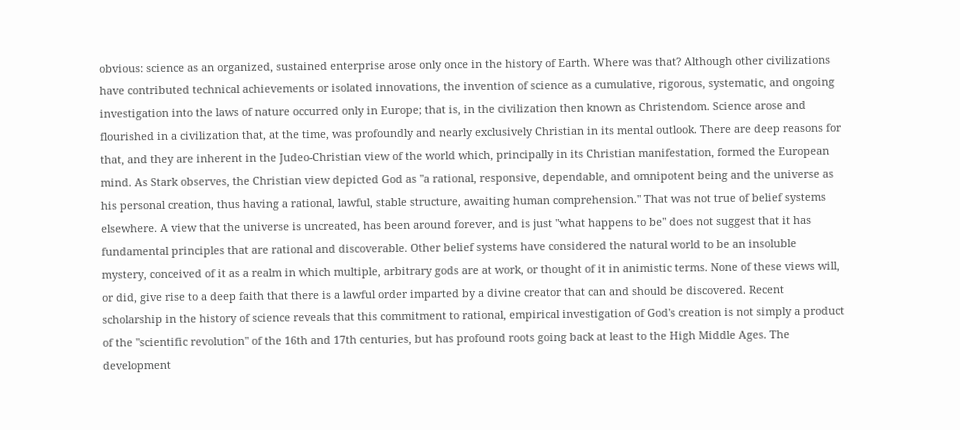obvious: science as an organized, sustained enterprise arose only once in the history of Earth. Where was that? Although other civilizations have contributed technical achievements or isolated innovations, the invention of science as a cumulative, rigorous, systematic, and ongoing investigation into the laws of nature occurred only in Europe; that is, in the civilization then known as Christendom. Science arose and flourished in a civilization that, at the time, was profoundly and nearly exclusively Christian in its mental outlook. There are deep reasons for that, and they are inherent in the Judeo-Christian view of the world which, principally in its Christian manifestation, formed the European mind. As Stark observes, the Christian view depicted God as "a rational, responsive, dependable, and omnipotent being and the universe as his personal creation, thus having a rational, lawful, stable structure, awaiting human comprehension." That was not true of belief systems elsewhere. A view that the universe is uncreated, has been around forever, and is just "what happens to be" does not suggest that it has fundamental principles that are rational and discoverable. Other belief systems have considered the natural world to be an insoluble mystery, conceived of it as a realm in which multiple, arbitrary gods are at work, or thought of it in animistic terms. None of these views will, or did, give rise to a deep faith that there is a lawful order imparted by a divine creator that can and should be discovered. Recent scholarship in the history of science reveals that this commitment to rational, empirical investigation of God's creation is not simply a product of the "scientific revolution" of the 16th and 17th centuries, but has profound roots going back at least to the High Middle Ages. The development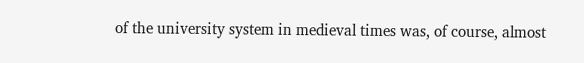of the university system in medieval times was, of course, almost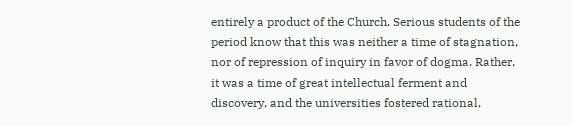entirely a product of the Church. Serious students of the period know that this was neither a time of stagnation, nor of repression of inquiry in favor of dogma. Rather, it was a time of great intellectual ferment and discovery, and the universities fostered rational,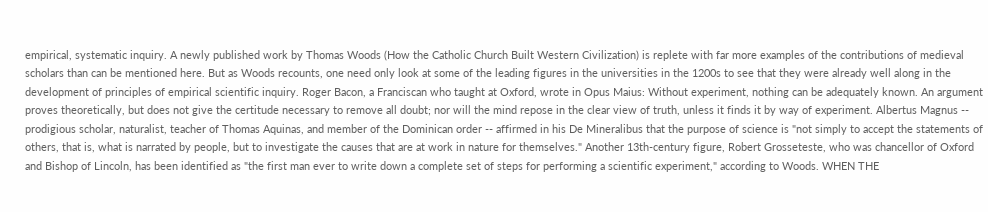empirical, systematic inquiry. A newly published work by Thomas Woods (How the Catholic Church Built Western Civilization) is replete with far more examples of the contributions of medieval scholars than can be mentioned here. But as Woods recounts, one need only look at some of the leading figures in the universities in the 1200s to see that they were already well along in the development of principles of empirical scientific inquiry. Roger Bacon, a Franciscan who taught at Oxford, wrote in Opus Maius: Without experiment, nothing can be adequately known. An argument proves theoretically, but does not give the certitude necessary to remove all doubt; nor will the mind repose in the clear view of truth, unless it finds it by way of experiment. Albertus Magnus -- prodigious scholar, naturalist, teacher of Thomas Aquinas, and member of the Dominican order -- affirmed in his De Mineralibus that the purpose of science is "not simply to accept the statements of others, that is, what is narrated by people, but to investigate the causes that are at work in nature for themselves." Another 13th-century figure, Robert Grosseteste, who was chancellor of Oxford and Bishop of Lincoln, has been identified as "the first man ever to write down a complete set of steps for performing a scientific experiment," according to Woods. WHEN THE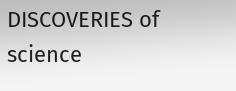DISCOVERIES of science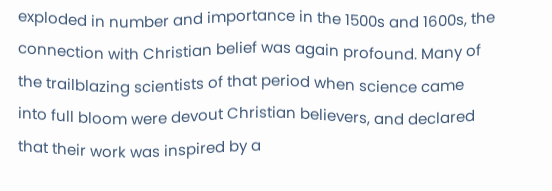exploded in number and importance in the 1500s and 1600s, the connection with Christian belief was again profound. Many of the trailblazing scientists of that period when science came into full bloom were devout Christian believers, and declared that their work was inspired by a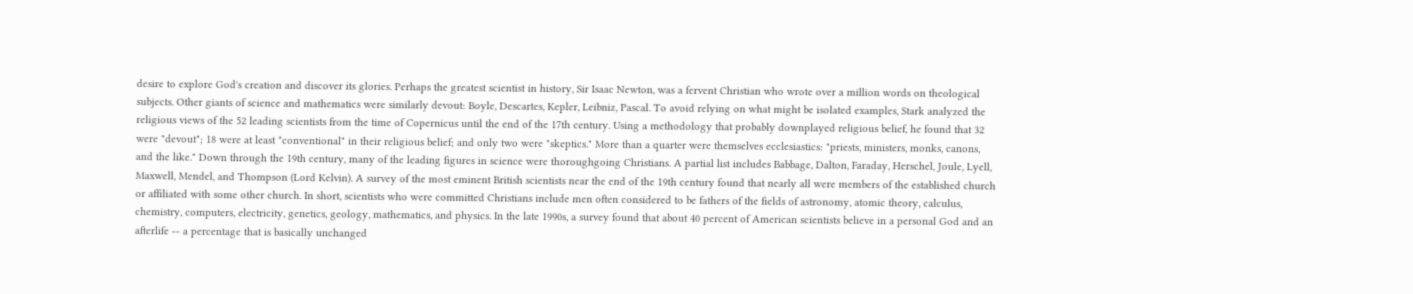desire to explore God's creation and discover its glories. Perhaps the greatest scientist in history, Sir Isaac Newton, was a fervent Christian who wrote over a million words on theological subjects. Other giants of science and mathematics were similarly devout: Boyle, Descartes, Kepler, Leibniz, Pascal. To avoid relying on what might be isolated examples, Stark analyzed the religious views of the 52 leading scientists from the time of Copernicus until the end of the 17th century. Using a methodology that probably downplayed religious belief, he found that 32 were "devout"; 18 were at least "conventional" in their religious belief; and only two were "skeptics." More than a quarter were themselves ecclesiastics: "priests, ministers, monks, canons, and the like." Down through the 19th century, many of the leading figures in science were thoroughgoing Christians. A partial list includes Babbage, Dalton, Faraday, Herschel, Joule, Lyell, Maxwell, Mendel, and Thompson (Lord Kelvin). A survey of the most eminent British scientists near the end of the 19th century found that nearly all were members of the established church or affiliated with some other church. In short, scientists who were committed Christians include men often considered to be fathers of the fields of astronomy, atomic theory, calculus, chemistry, computers, electricity, genetics, geology, mathematics, and physics. In the late 1990s, a survey found that about 40 percent of American scientists believe in a personal God and an afterlife -- a percentage that is basically unchanged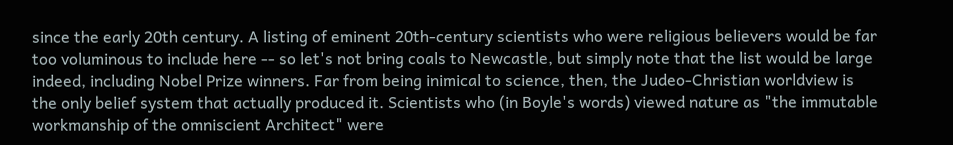since the early 20th century. A listing of eminent 20th-century scientists who were religious believers would be far too voluminous to include here -- so let's not bring coals to Newcastle, but simply note that the list would be large indeed, including Nobel Prize winners. Far from being inimical to science, then, the Judeo-Christian worldview is the only belief system that actually produced it. Scientists who (in Boyle's words) viewed nature as "the immutable workmanship of the omniscient Architect" were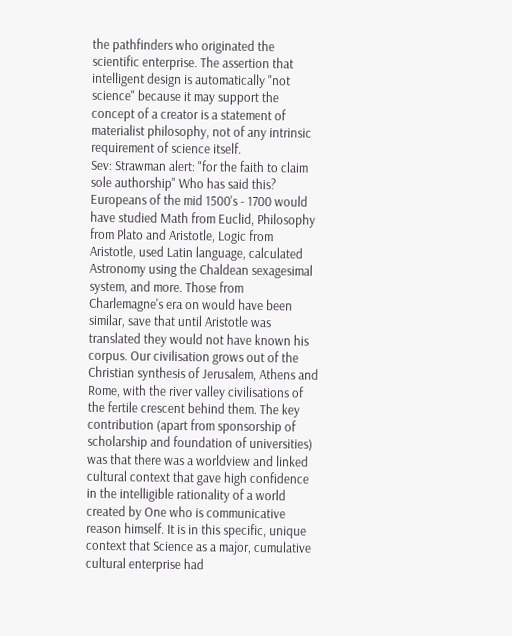the pathfinders who originated the scientific enterprise. The assertion that intelligent design is automatically "not science" because it may support the concept of a creator is a statement of materialist philosophy, not of any intrinsic requirement of science itself.
Sev: Strawman alert: "for the faith to claim sole authorship" Who has said this? Europeans of the mid 1500's - 1700 would have studied Math from Euclid, Philosophy from Plato and Aristotle, Logic from Aristotle, used Latin language, calculated Astronomy using the Chaldean sexagesimal system, and more. Those from Charlemagne's era on would have been similar, save that until Aristotle was translated they would not have known his corpus. Our civilisation grows out of the Christian synthesis of Jerusalem, Athens and Rome, with the river valley civilisations of the fertile crescent behind them. The key contribution (apart from sponsorship of scholarship and foundation of universities) was that there was a worldview and linked cultural context that gave high confidence in the intelligible rationality of a world created by One who is communicative reason himself. It is in this specific, unique context that Science as a major, cumulative cultural enterprise had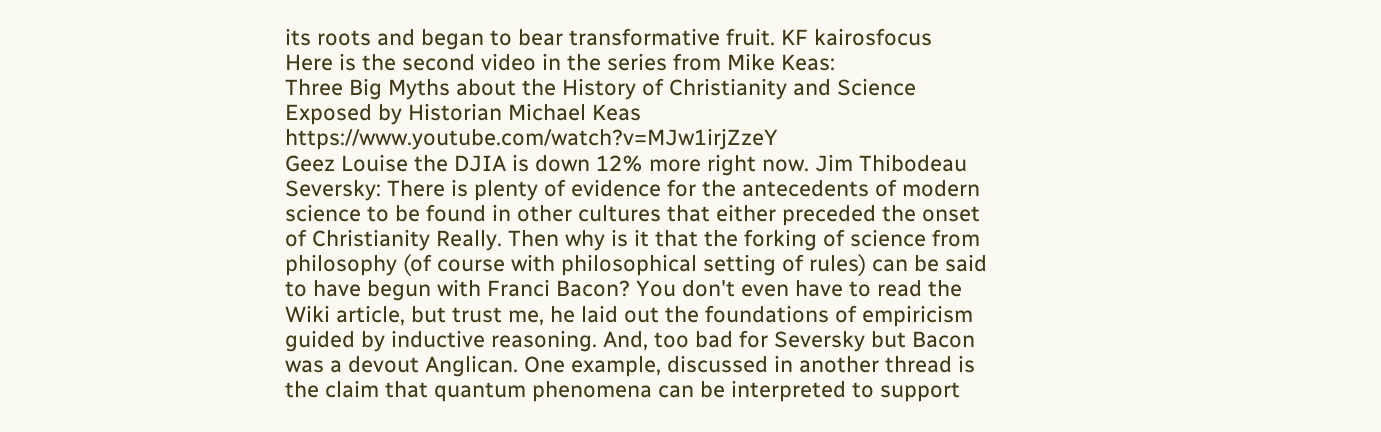its roots and began to bear transformative fruit. KF kairosfocus
Here is the second video in the series from Mike Keas:
Three Big Myths about the History of Christianity and Science Exposed by Historian Michael Keas https://www.youtube.com/watch?v=MJw1irjZzeY
Geez Louise the DJIA is down 12% more right now. Jim Thibodeau
Seversky: There is plenty of evidence for the antecedents of modern science to be found in other cultures that either preceded the onset of Christianity Really. Then why is it that the forking of science from philosophy (of course with philosophical setting of rules) can be said to have begun with Franci Bacon? You don't even have to read the Wiki article, but trust me, he laid out the foundations of empiricism guided by inductive reasoning. And, too bad for Seversky but Bacon was a devout Anglican. One example, discussed in another thread is the claim that quantum phenomena can be interpreted to support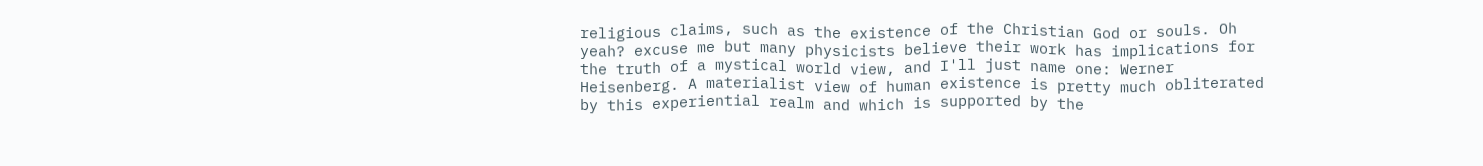religious claims, such as the existence of the Christian God or souls. Oh yeah? excuse me but many physicists believe their work has implications for the truth of a mystical world view, and I'll just name one: Werner Heisenberg. A materialist view of human existence is pretty much obliterated by this experiential realm and which is supported by the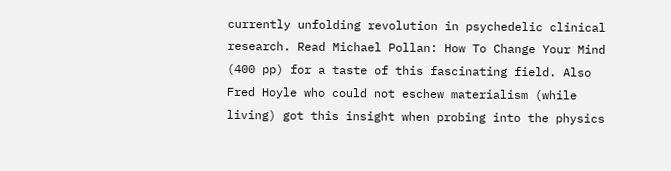currently unfolding revolution in psychedelic clinical research. Read Michael Pollan: How To Change Your Mind (400 pp) for a taste of this fascinating field. Also Fred Hoyle who could not eschew materialism (while living) got this insight when probing into the physics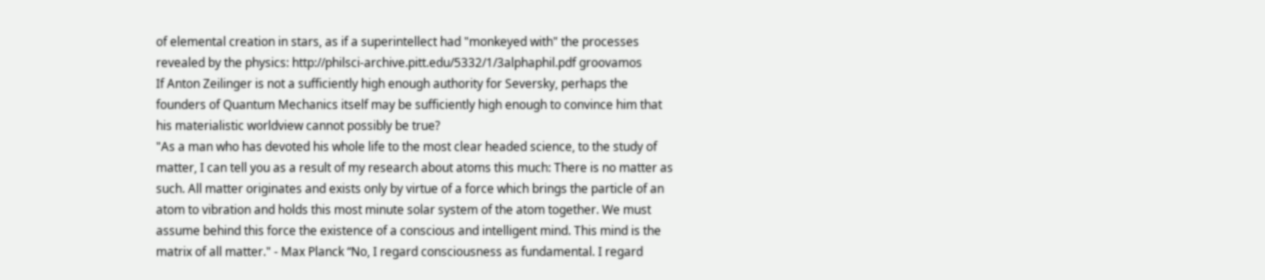of elemental creation in stars, as if a superintellect had "monkeyed with" the processes revealed by the physics: http://philsci-archive.pitt.edu/5332/1/3alphaphil.pdf groovamos
If Anton Zeilinger is not a sufficiently high enough authority for Seversky, perhaps the founders of Quantum Mechanics itself may be sufficiently high enough to convince him that his materialistic worldview cannot possibly be true?
"As a man who has devoted his whole life to the most clear headed science, to the study of matter, I can tell you as a result of my research about atoms this much: There is no matter as such. All matter originates and exists only by virtue of a force which brings the particle of an atom to vibration and holds this most minute solar system of the atom together. We must assume behind this force the existence of a conscious and intelligent mind. This mind is the matrix of all matter." - Max Planck “No, I regard consciousness as fundamental. I regard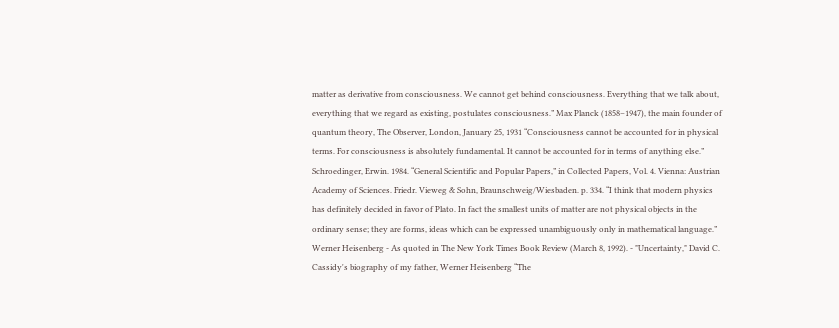matter as derivative from consciousness. We cannot get behind consciousness. Everything that we talk about, everything that we regard as existing, postulates consciousness.” Max Planck (1858–1947), the main founder of quantum theory, The Observer, London, January 25, 1931 “Consciousness cannot be accounted for in physical terms. For consciousness is absolutely fundamental. It cannot be accounted for in terms of anything else.” Schroedinger, Erwin. 1984. “General Scientific and Popular Papers,” in Collected Papers, Vol. 4. Vienna: Austrian Academy of Sciences. Friedr. Vieweg & Sohn, Braunschweig/Wiesbaden. p. 334. “I think that modern physics has definitely decided in favor of Plato. In fact the smallest units of matter are not physical objects in the ordinary sense; they are forms, ideas which can be expressed unambiguously only in mathematical language.” Werner Heisenberg - As quoted in The New York Times Book Review (March 8, 1992). - "Uncertainty," David C. Cassidy's biography of my father, Werner Heisenberg “The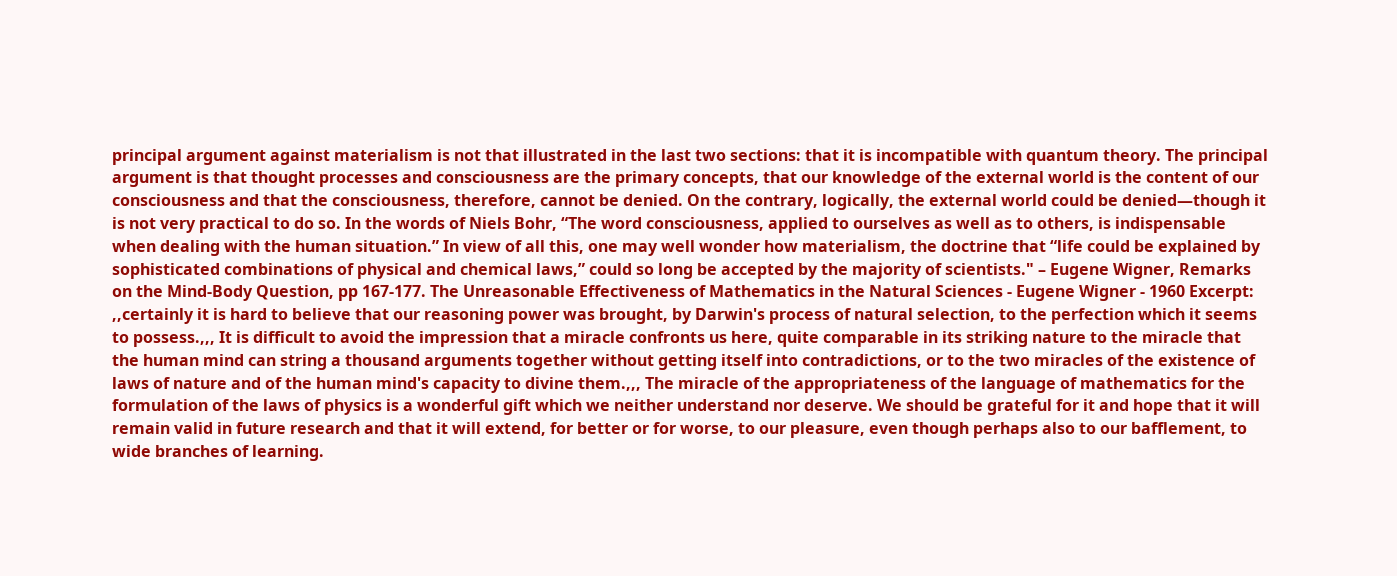principal argument against materialism is not that illustrated in the last two sections: that it is incompatible with quantum theory. The principal argument is that thought processes and consciousness are the primary concepts, that our knowledge of the external world is the content of our consciousness and that the consciousness, therefore, cannot be denied. On the contrary, logically, the external world could be denied—though it is not very practical to do so. In the words of Niels Bohr, “The word consciousness, applied to ourselves as well as to others, is indispensable when dealing with the human situation.” In view of all this, one may well wonder how materialism, the doctrine that “life could be explained by sophisticated combinations of physical and chemical laws,” could so long be accepted by the majority of scientists." – Eugene Wigner, Remarks on the Mind-Body Question, pp 167-177. The Unreasonable Effectiveness of Mathematics in the Natural Sciences - Eugene Wigner - 1960 Excerpt: ,,certainly it is hard to believe that our reasoning power was brought, by Darwin's process of natural selection, to the perfection which it seems to possess.,,, It is difficult to avoid the impression that a miracle confronts us here, quite comparable in its striking nature to the miracle that the human mind can string a thousand arguments together without getting itself into contradictions, or to the two miracles of the existence of laws of nature and of the human mind's capacity to divine them.,,, The miracle of the appropriateness of the language of mathematics for the formulation of the laws of physics is a wonderful gift which we neither understand nor deserve. We should be grateful for it and hope that it will remain valid in future research and that it will extend, for better or for worse, to our pleasure, even though perhaps also to our bafflement, to wide branches of learning.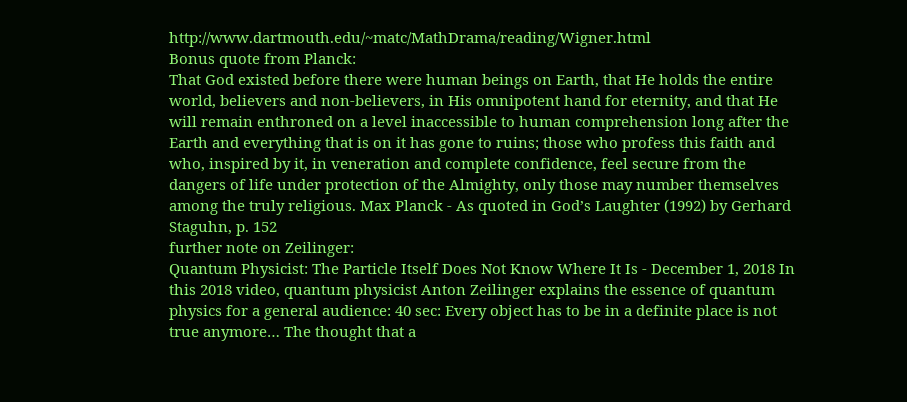http://www.dartmouth.edu/~matc/MathDrama/reading/Wigner.html
Bonus quote from Planck:
That God existed before there were human beings on Earth, that He holds the entire world, believers and non-believers, in His omnipotent hand for eternity, and that He will remain enthroned on a level inaccessible to human comprehension long after the Earth and everything that is on it has gone to ruins; those who profess this faith and who, inspired by it, in veneration and complete confidence, feel secure from the dangers of life under protection of the Almighty, only those may number themselves among the truly religious. Max Planck - As quoted in God’s Laughter (1992) by Gerhard Staguhn, p. 152
further note on Zeilinger:
Quantum Physicist: The Particle Itself Does Not Know Where It Is - December 1, 2018 In this 2018 video, quantum physicist Anton Zeilinger explains the essence of quantum physics for a general audience: 40 sec: Every object has to be in a definite place is not true anymore… The thought that a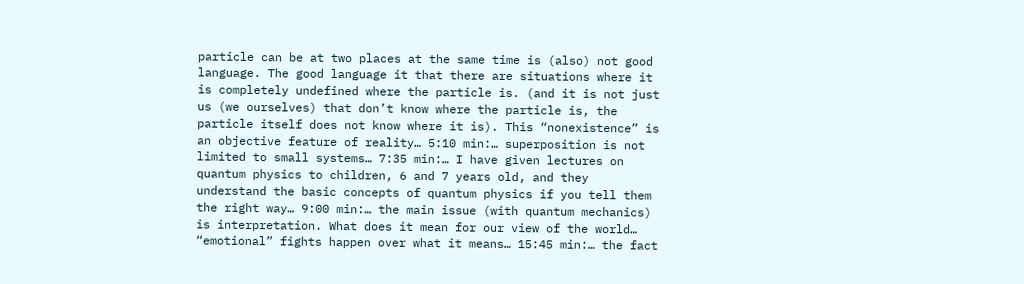particle can be at two places at the same time is (also) not good language. The good language it that there are situations where it is completely undefined where the particle is. (and it is not just us (we ourselves) that don’t know where the particle is, the particle itself does not know where it is). This “nonexistence” is an objective feature of reality… 5:10 min:… superposition is not limited to small systems… 7:35 min:… I have given lectures on quantum physics to children, 6 and 7 years old, and they understand the basic concepts of quantum physics if you tell them the right way… 9:00 min:… the main issue (with quantum mechanics) is interpretation. What does it mean for our view of the world… “emotional” fights happen over what it means… 15:45 min:… the fact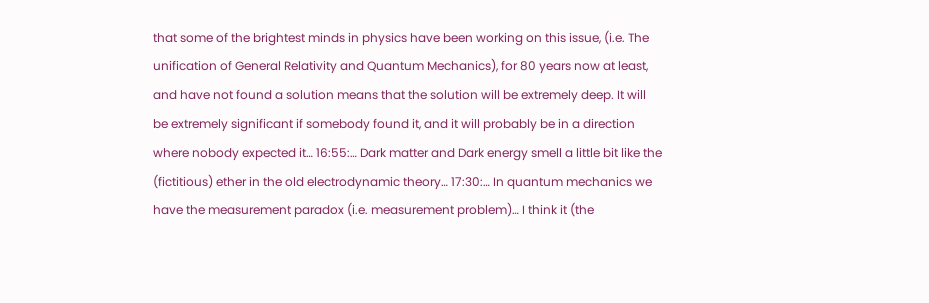that some of the brightest minds in physics have been working on this issue, (i.e. The unification of General Relativity and Quantum Mechanics), for 80 years now at least, and have not found a solution means that the solution will be extremely deep. It will be extremely significant if somebody found it, and it will probably be in a direction where nobody expected it… 16:55:… Dark matter and Dark energy smell a little bit like the (fictitious) ether in the old electrodynamic theory… 17:30:… In quantum mechanics we have the measurement paradox (i.e. measurement problem)… I think it (the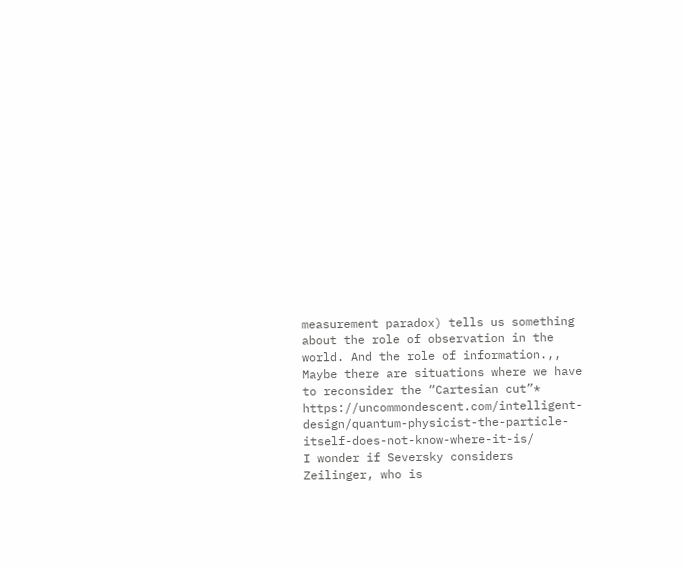measurement paradox) tells us something about the role of observation in the world. And the role of information.,, Maybe there are situations where we have to reconsider the “Cartesian cut”* https://uncommondescent.com/intelligent-design/quantum-physicist-the-particle-itself-does-not-know-where-it-is/
I wonder if Seversky considers Zeilinger, who is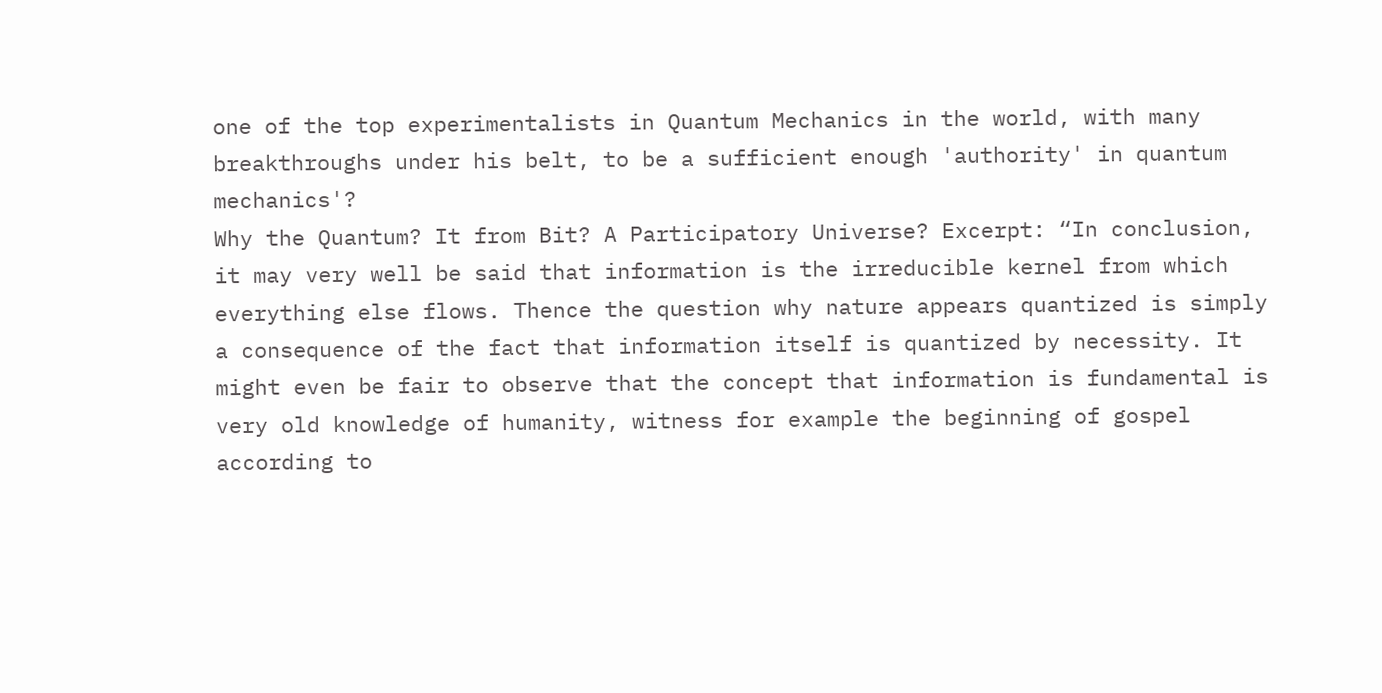one of the top experimentalists in Quantum Mechanics in the world, with many breakthroughs under his belt, to be a sufficient enough 'authority' in quantum mechanics'?
Why the Quantum? It from Bit? A Participatory Universe? Excerpt: “In conclusion, it may very well be said that information is the irreducible kernel from which everything else flows. Thence the question why nature appears quantized is simply a consequence of the fact that information itself is quantized by necessity. It might even be fair to observe that the concept that information is fundamental is very old knowledge of humanity, witness for example the beginning of gospel according to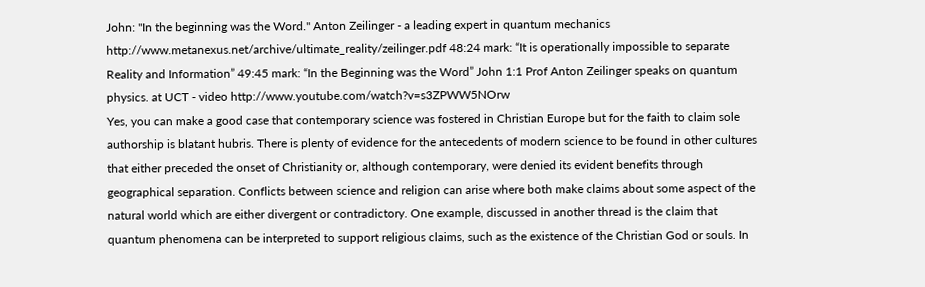John: "In the beginning was the Word." Anton Zeilinger - a leading expert in quantum mechanics http://www.metanexus.net/archive/ultimate_reality/zeilinger.pdf 48:24 mark: “It is operationally impossible to separate Reality and Information” 49:45 mark: “In the Beginning was the Word” John 1:1 Prof Anton Zeilinger speaks on quantum physics. at UCT - video http://www.youtube.com/watch?v=s3ZPWW5NOrw
Yes, you can make a good case that contemporary science was fostered in Christian Europe but for the faith to claim sole authorship is blatant hubris. There is plenty of evidence for the antecedents of modern science to be found in other cultures that either preceded the onset of Christianity or, although contemporary, were denied its evident benefits through geographical separation. Conflicts between science and religion can arise where both make claims about some aspect of the natural world which are either divergent or contradictory. One example, discussed in another thread is the claim that quantum phenomena can be interpreted to support religious claims, such as the existence of the Christian God or souls. In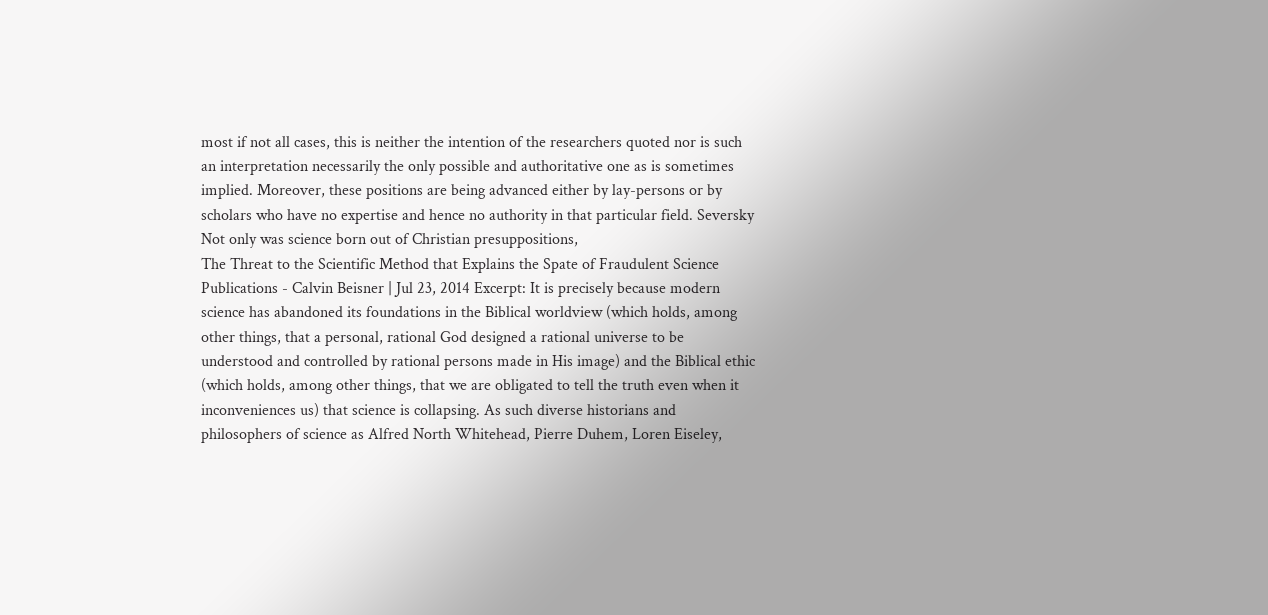most if not all cases, this is neither the intention of the researchers quoted nor is such an interpretation necessarily the only possible and authoritative one as is sometimes implied. Moreover, these positions are being advanced either by lay-persons or by scholars who have no expertise and hence no authority in that particular field. Seversky
Not only was science born out of Christian presuppositions,
The Threat to the Scientific Method that Explains the Spate of Fraudulent Science Publications - Calvin Beisner | Jul 23, 2014 Excerpt: It is precisely because modern science has abandoned its foundations in the Biblical worldview (which holds, among other things, that a personal, rational God designed a rational universe to be understood and controlled by rational persons made in His image) and the Biblical ethic (which holds, among other things, that we are obligated to tell the truth even when it inconveniences us) that science is collapsing. As such diverse historians and philosophers of science as Alfred North Whitehead, Pierre Duhem, Loren Eiseley,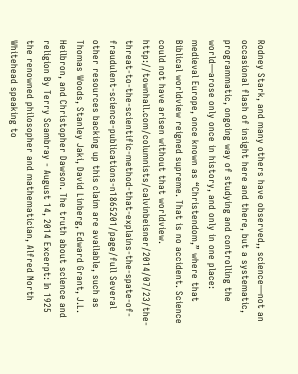Rodney Stark, and many others have observed,, science—not an occasional flash of insight here and there, but a systematic, programmatic, ongoing way of studying and controlling the world—arose only once in history, and only in one place: medieval Europe, once known as “Christendom,” where that Biblical worldview reigned supreme. That is no accident. Science could not have arisen without that worldview. http://townhall.com/columnists/calvinbeisner/2014/07/23/the-threat-to-the-scientific-method-that-explains-the-spate-of-fraudulent-science-publications-n1865201/page/full Several other resources backing up this claim are available, such as Thomas Woods, Stanley Jaki, David Linberg, Edward Grant, J.L. Heilbron, and Christopher Dawson. The truth about science and religion By Terry Scambray - August 14, 2014 Excerpt: In 1925 the renowned philosopher and mathematician, Alfred North Whitehead speaking to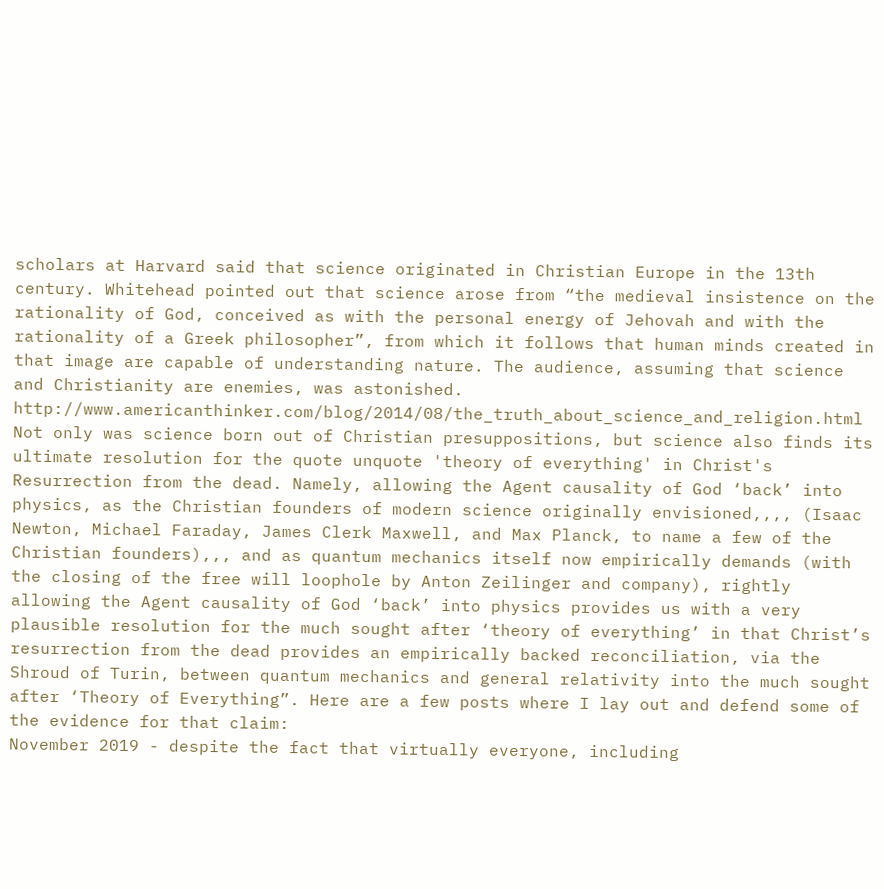scholars at Harvard said that science originated in Christian Europe in the 13th century. Whitehead pointed out that science arose from “the medieval insistence on the rationality of God, conceived as with the personal energy of Jehovah and with the rationality of a Greek philosopher”, from which it follows that human minds created in that image are capable of understanding nature. The audience, assuming that science and Christianity are enemies, was astonished. http://www.americanthinker.com/blog/2014/08/the_truth_about_science_and_religion.html
Not only was science born out of Christian presuppositions, but science also finds its ultimate resolution for the quote unquote 'theory of everything' in Christ's Resurrection from the dead. Namely, allowing the Agent causality of God ‘back’ into physics, as the Christian founders of modern science originally envisioned,,,, (Isaac Newton, Michael Faraday, James Clerk Maxwell, and Max Planck, to name a few of the Christian founders),,, and as quantum mechanics itself now empirically demands (with the closing of the free will loophole by Anton Zeilinger and company), rightly allowing the Agent causality of God ‘back’ into physics provides us with a very plausible resolution for the much sought after ‘theory of everything’ in that Christ’s resurrection from the dead provides an empirically backed reconciliation, via the Shroud of Turin, between quantum mechanics and general relativity into the much sought after ‘Theory of Everything”. Here are a few posts where I lay out and defend some of the evidence for that claim:
November 2019 - despite the fact that virtually everyone, including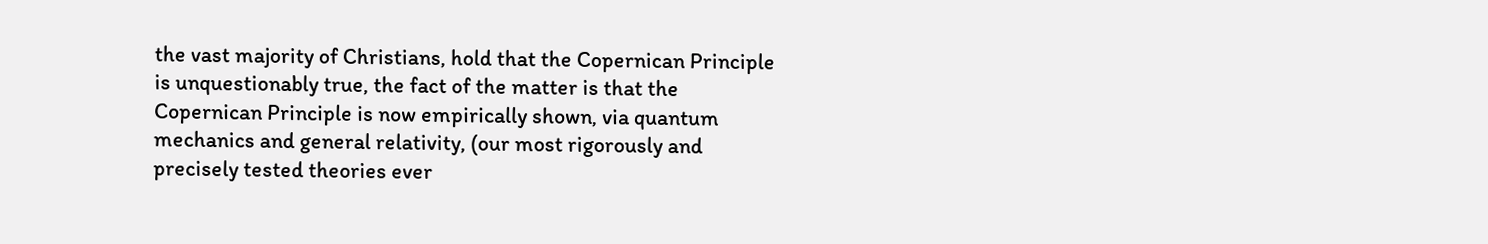the vast majority of Christians, hold that the Copernican Principle is unquestionably true, the fact of the matter is that the Copernican Principle is now empirically shown, via quantum mechanics and general relativity, (our most rigorously and precisely tested theories ever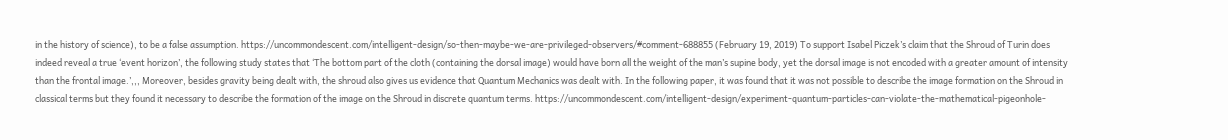in the history of science), to be a false assumption. https://uncommondescent.com/intelligent-design/so-then-maybe-we-are-privileged-observers/#comment-688855 (February 19, 2019) To support Isabel Piczek’s claim that the Shroud of Turin does indeed reveal a true ‘event horizon’, the following study states that ‘The bottom part of the cloth (containing the dorsal image) would have born all the weight of the man’s supine body, yet the dorsal image is not encoded with a greater amount of intensity than the frontal image.’,,, Moreover, besides gravity being dealt with, the shroud also gives us evidence that Quantum Mechanics was dealt with. In the following paper, it was found that it was not possible to describe the image formation on the Shroud in classical terms but they found it necessary to describe the formation of the image on the Shroud in discrete quantum terms. https://uncommondescent.com/intelligent-design/experiment-quantum-particles-can-violate-the-mathematical-pigeonhole-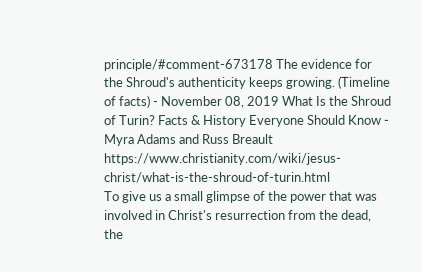principle/#comment-673178 The evidence for the Shroud's authenticity keeps growing. (Timeline of facts) - November 08, 2019 What Is the Shroud of Turin? Facts & History Everyone Should Know - Myra Adams and Russ Breault https://www.christianity.com/wiki/jesus-christ/what-is-the-shroud-of-turin.html
To give us a small glimpse of the power that was involved in Christ's resurrection from the dead, the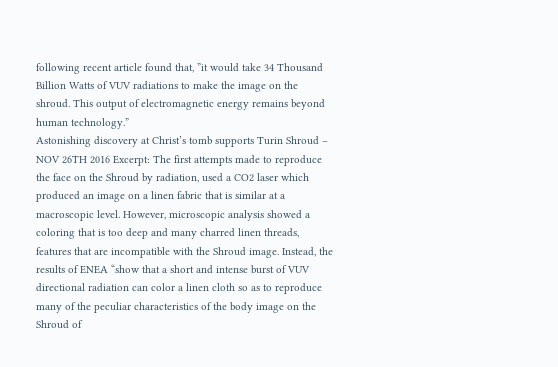following recent article found that, ”it would take 34 Thousand Billion Watts of VUV radiations to make the image on the shroud. This output of electromagnetic energy remains beyond human technology.”
Astonishing discovery at Christ’s tomb supports Turin Shroud – NOV 26TH 2016 Excerpt: The first attempts made to reproduce the face on the Shroud by radiation, used a CO2 laser which produced an image on a linen fabric that is similar at a macroscopic level. However, microscopic analysis showed a coloring that is too deep and many charred linen threads, features that are incompatible with the Shroud image. Instead, the results of ENEA “show that a short and intense burst of VUV directional radiation can color a linen cloth so as to reproduce many of the peculiar characteristics of the body image on the Shroud of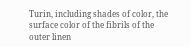Turin, including shades of color, the surface color of the fibrils of the outer linen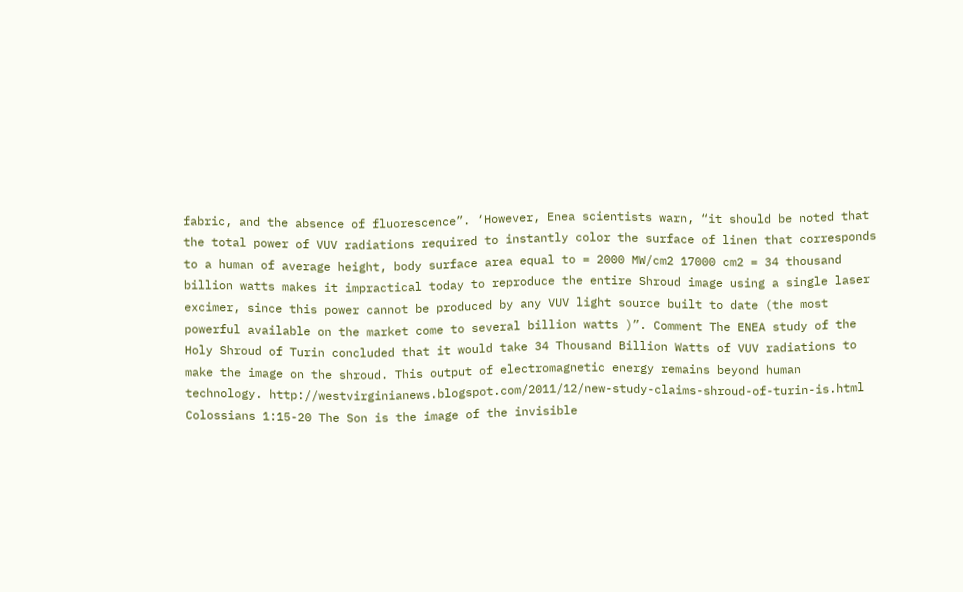fabric, and the absence of fluorescence”. ‘However, Enea scientists warn, “it should be noted that the total power of VUV radiations required to instantly color the surface of linen that corresponds to a human of average height, body surface area equal to = 2000 MW/cm2 17000 cm2 = 34 thousand billion watts makes it impractical today to reproduce the entire Shroud image using a single laser excimer, since this power cannot be produced by any VUV light source built to date (the most powerful available on the market come to several billion watts )”. Comment The ENEA study of the Holy Shroud of Turin concluded that it would take 34 Thousand Billion Watts of VUV radiations to make the image on the shroud. This output of electromagnetic energy remains beyond human technology. http://westvirginianews.blogspot.com/2011/12/new-study-claims-shroud-of-turin-is.html
Colossians 1:15-20 The Son is the image of the invisible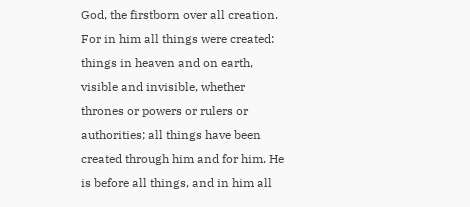God, the firstborn over all creation. For in him all things were created: things in heaven and on earth, visible and invisible, whether thrones or powers or rulers or authorities; all things have been created through him and for him. He is before all things, and in him all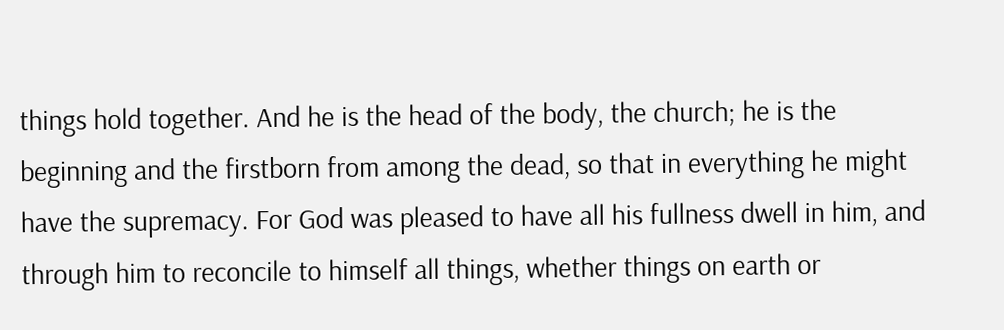things hold together. And he is the head of the body, the church; he is the beginning and the firstborn from among the dead, so that in everything he might have the supremacy. For God was pleased to have all his fullness dwell in him, and through him to reconcile to himself all things, whether things on earth or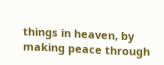things in heaven, by making peace through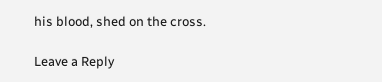his blood, shed on the cross.

Leave a Reply